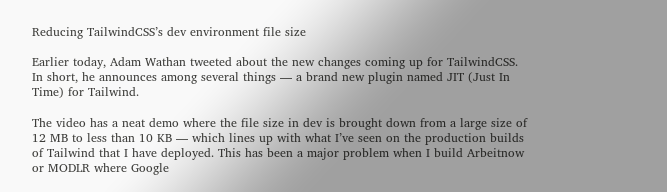Reducing TailwindCSS’s dev environment file size

Earlier today, Adam Wathan tweeted about the new changes coming up for TailwindCSS. In short, he announces among several things — a brand new plugin named JIT (Just In Time) for Tailwind.

The video has a neat demo where the file size in dev is brought down from a large size of 12 MB to less than 10 KB — which lines up with what I’ve seen on the production builds of Tailwind that I have deployed. This has been a major problem when I build Arbeitnow or MODLR where Google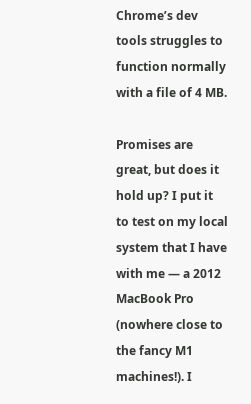Chrome’s dev tools struggles to function normally with a file of 4 MB.

Promises are great, but does it hold up? I put it to test on my local system that I have with me — a 2012 MacBook Pro (nowhere close to the fancy M1 machines!). I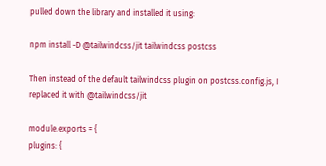pulled down the library and installed it using:

npm install -D @tailwindcss/jit tailwindcss postcss

Then instead of the default tailwindcss plugin on postcss.config.js, I replaced it with @tailwindcss/jit

module.exports = {
plugins: {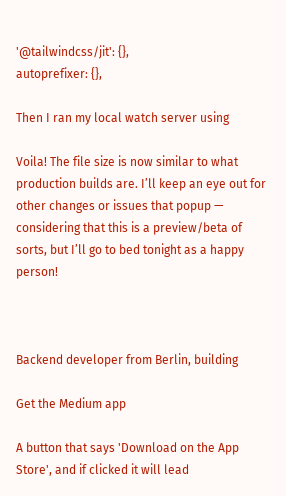'@tailwindcss/jit': {},
autoprefixer: {},

Then I ran my local watch server using

Voila! The file size is now similar to what production builds are. I’ll keep an eye out for other changes or issues that popup — considering that this is a preview/beta of sorts, but I’ll go to bed tonight as a happy person!



Backend developer from Berlin, building

Get the Medium app

A button that says 'Download on the App Store', and if clicked it will lead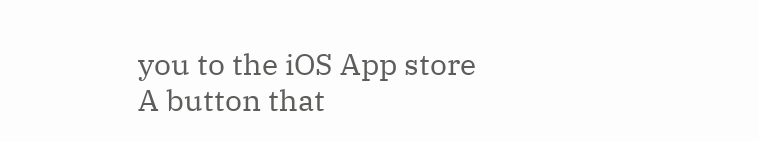you to the iOS App store
A button that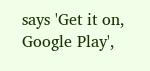says 'Get it on, Google Play',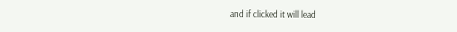and if clicked it will lead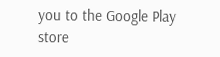you to the Google Play store